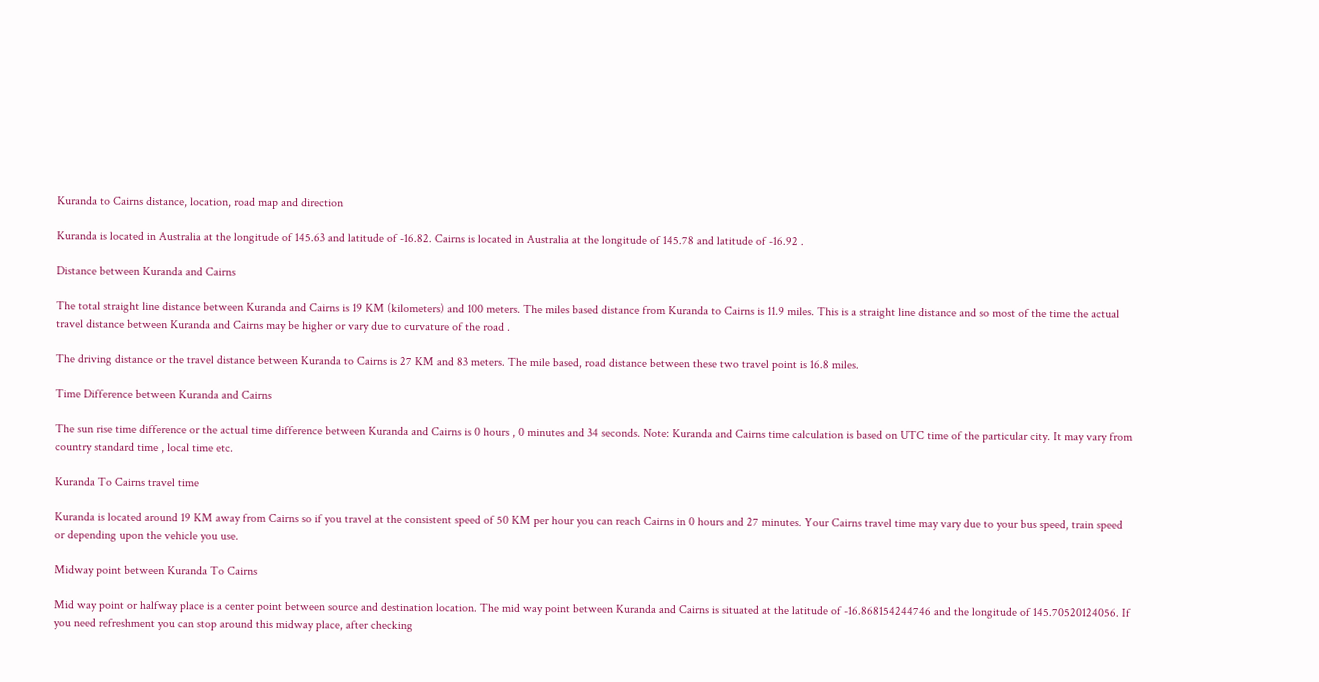Kuranda to Cairns distance, location, road map and direction

Kuranda is located in Australia at the longitude of 145.63 and latitude of -16.82. Cairns is located in Australia at the longitude of 145.78 and latitude of -16.92 .

Distance between Kuranda and Cairns

The total straight line distance between Kuranda and Cairns is 19 KM (kilometers) and 100 meters. The miles based distance from Kuranda to Cairns is 11.9 miles. This is a straight line distance and so most of the time the actual travel distance between Kuranda and Cairns may be higher or vary due to curvature of the road .

The driving distance or the travel distance between Kuranda to Cairns is 27 KM and 83 meters. The mile based, road distance between these two travel point is 16.8 miles.

Time Difference between Kuranda and Cairns

The sun rise time difference or the actual time difference between Kuranda and Cairns is 0 hours , 0 minutes and 34 seconds. Note: Kuranda and Cairns time calculation is based on UTC time of the particular city. It may vary from country standard time , local time etc.

Kuranda To Cairns travel time

Kuranda is located around 19 KM away from Cairns so if you travel at the consistent speed of 50 KM per hour you can reach Cairns in 0 hours and 27 minutes. Your Cairns travel time may vary due to your bus speed, train speed or depending upon the vehicle you use.

Midway point between Kuranda To Cairns

Mid way point or halfway place is a center point between source and destination location. The mid way point between Kuranda and Cairns is situated at the latitude of -16.868154244746 and the longitude of 145.70520124056. If you need refreshment you can stop around this midway place, after checking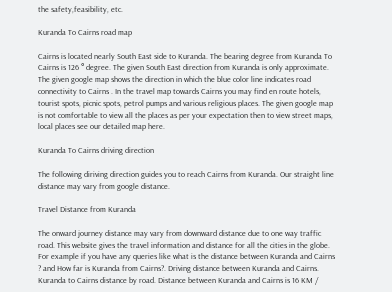the safety,feasibility, etc.

Kuranda To Cairns road map

Cairns is located nearly South East side to Kuranda. The bearing degree from Kuranda To Cairns is 126 ° degree. The given South East direction from Kuranda is only approximate. The given google map shows the direction in which the blue color line indicates road connectivity to Cairns . In the travel map towards Cairns you may find en route hotels, tourist spots, picnic spots, petrol pumps and various religious places. The given google map is not comfortable to view all the places as per your expectation then to view street maps, local places see our detailed map here.

Kuranda To Cairns driving direction

The following diriving direction guides you to reach Cairns from Kuranda. Our straight line distance may vary from google distance.

Travel Distance from Kuranda

The onward journey distance may vary from downward distance due to one way traffic road. This website gives the travel information and distance for all the cities in the globe. For example if you have any queries like what is the distance between Kuranda and Cairns ? and How far is Kuranda from Cairns?. Driving distance between Kuranda and Cairns. Kuranda to Cairns distance by road. Distance between Kuranda and Cairns is 16 KM /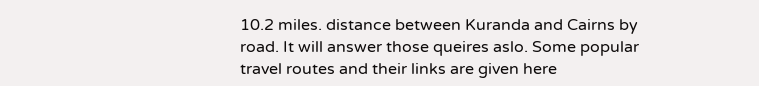10.2 miles. distance between Kuranda and Cairns by road. It will answer those queires aslo. Some popular travel routes and their links are given here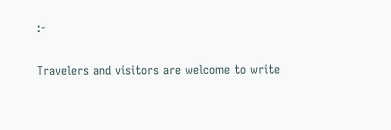:-

Travelers and visitors are welcome to write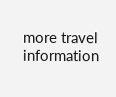more travel information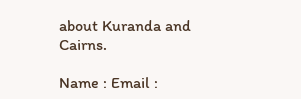about Kuranda and Cairns.

Name : Email :